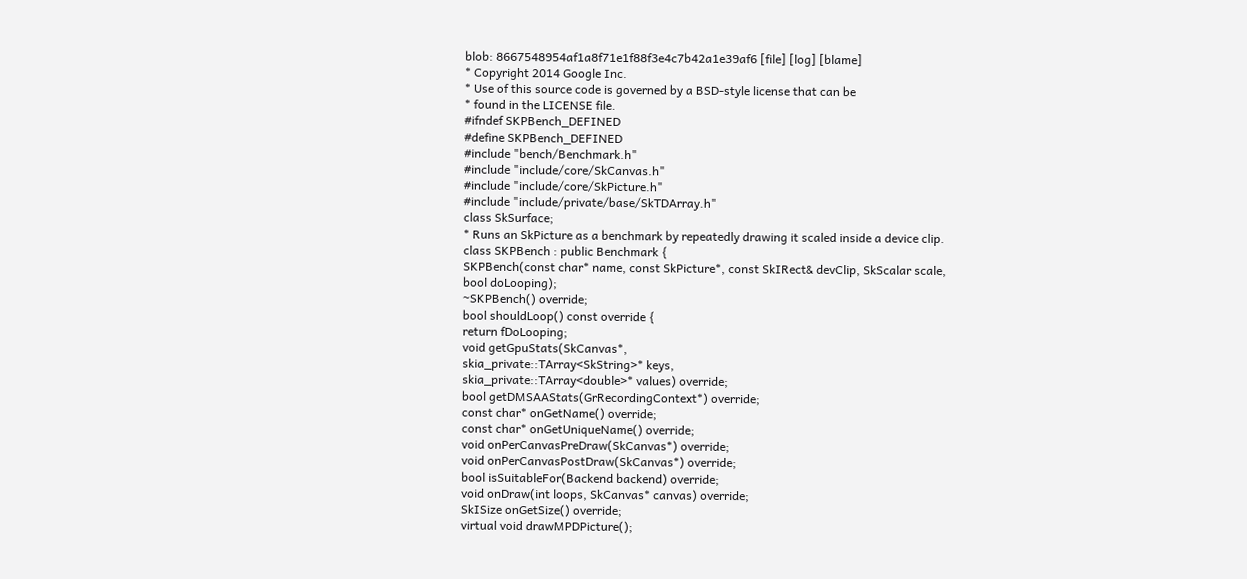blob: 8667548954af1a8f71e1f88f3e4c7b42a1e39af6 [file] [log] [blame]
* Copyright 2014 Google Inc.
* Use of this source code is governed by a BSD-style license that can be
* found in the LICENSE file.
#ifndef SKPBench_DEFINED
#define SKPBench_DEFINED
#include "bench/Benchmark.h"
#include "include/core/SkCanvas.h"
#include "include/core/SkPicture.h"
#include "include/private/base/SkTDArray.h"
class SkSurface;
* Runs an SkPicture as a benchmark by repeatedly drawing it scaled inside a device clip.
class SKPBench : public Benchmark {
SKPBench(const char* name, const SkPicture*, const SkIRect& devClip, SkScalar scale,
bool doLooping);
~SKPBench() override;
bool shouldLoop() const override {
return fDoLooping;
void getGpuStats(SkCanvas*,
skia_private::TArray<SkString>* keys,
skia_private::TArray<double>* values) override;
bool getDMSAAStats(GrRecordingContext*) override;
const char* onGetName() override;
const char* onGetUniqueName() override;
void onPerCanvasPreDraw(SkCanvas*) override;
void onPerCanvasPostDraw(SkCanvas*) override;
bool isSuitableFor(Backend backend) override;
void onDraw(int loops, SkCanvas* canvas) override;
SkISize onGetSize() override;
virtual void drawMPDPicture();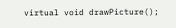virtual void drawPicture();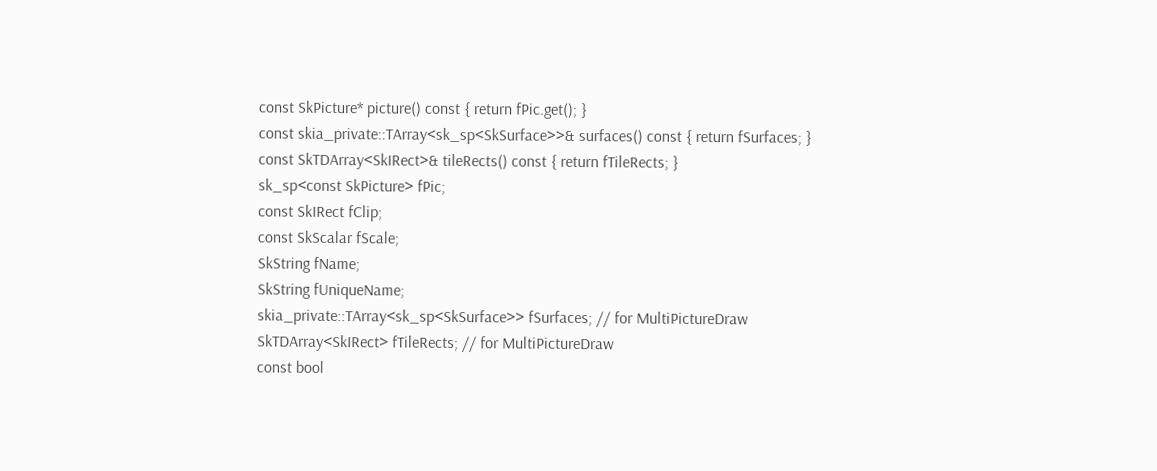const SkPicture* picture() const { return fPic.get(); }
const skia_private::TArray<sk_sp<SkSurface>>& surfaces() const { return fSurfaces; }
const SkTDArray<SkIRect>& tileRects() const { return fTileRects; }
sk_sp<const SkPicture> fPic;
const SkIRect fClip;
const SkScalar fScale;
SkString fName;
SkString fUniqueName;
skia_private::TArray<sk_sp<SkSurface>> fSurfaces; // for MultiPictureDraw
SkTDArray<SkIRect> fTileRects; // for MultiPictureDraw
const bool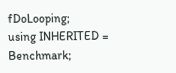fDoLooping;
using INHERITED = Benchmark;